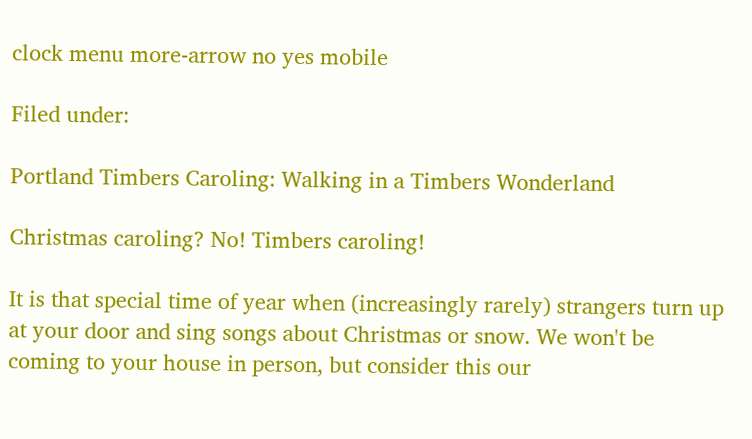clock menu more-arrow no yes mobile

Filed under:

Portland Timbers Caroling: Walking in a Timbers Wonderland

Christmas caroling? No! Timbers caroling!

It is that special time of year when (increasingly rarely) strangers turn up at your door and sing songs about Christmas or snow. We won't be coming to your house in person, but consider this our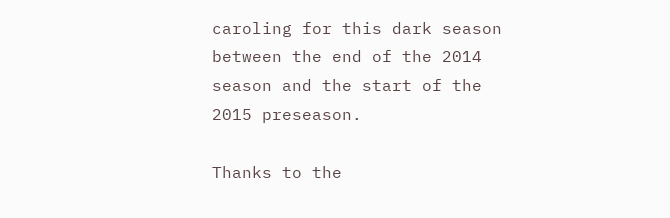caroling for this dark season between the end of the 2014 season and the start of the 2015 preseason.

Thanks to the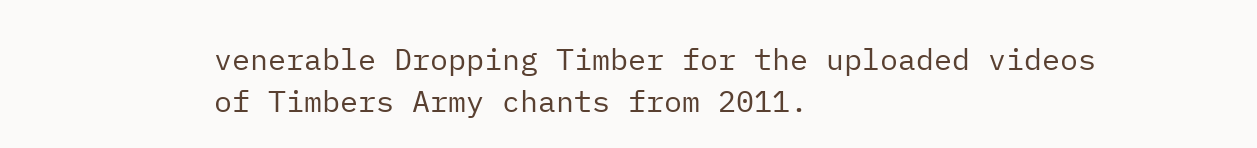venerable Dropping Timber for the uploaded videos of Timbers Army chants from 2011.